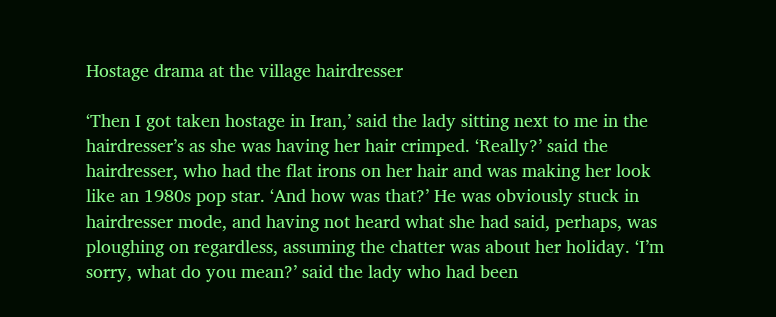Hostage drama at the village hairdresser

‘Then I got taken hostage in Iran,’ said the lady sitting next to me in the hairdresser’s as she was having her hair crimped. ‘Really?’ said the hairdresser, who had the flat irons on her hair and was making her look like an 1980s pop star. ‘And how was that?’ He was obviously stuck in hairdresser mode, and having not heard what she had said, perhaps, was ploughing on regardless, assuming the chatter was about her holiday. ‘I’m sorry, what do you mean?’ said the lady who had been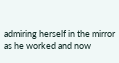admiring herself in the mirror as he worked and now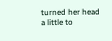turned her head a little to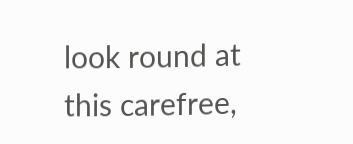look round at this carefree,